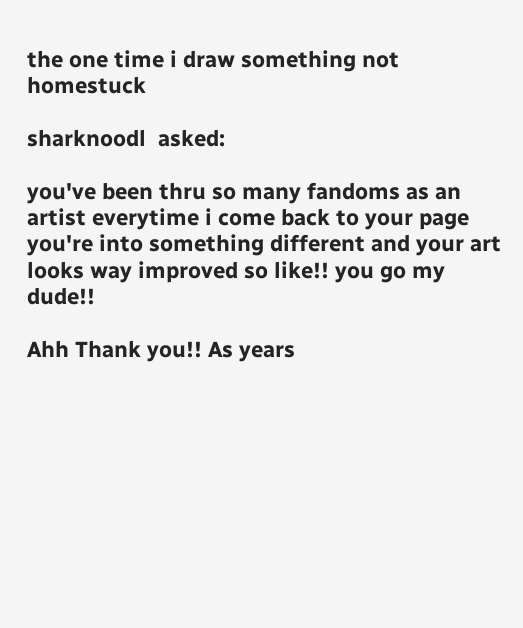the one time i draw something not homestuck

sharknoodl  asked:

you've been thru so many fandoms as an artist everytime i come back to your page you're into something different and your art looks way improved so like!! you go my dude!!

Ahh Thank you!! As years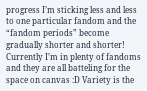progress I’m sticking less and less to one particular fandom and the “fandom periods” become gradually shorter and shorter! Currently I’m in plenty of fandoms and they are all batteling for the space on canvas :D Variety is the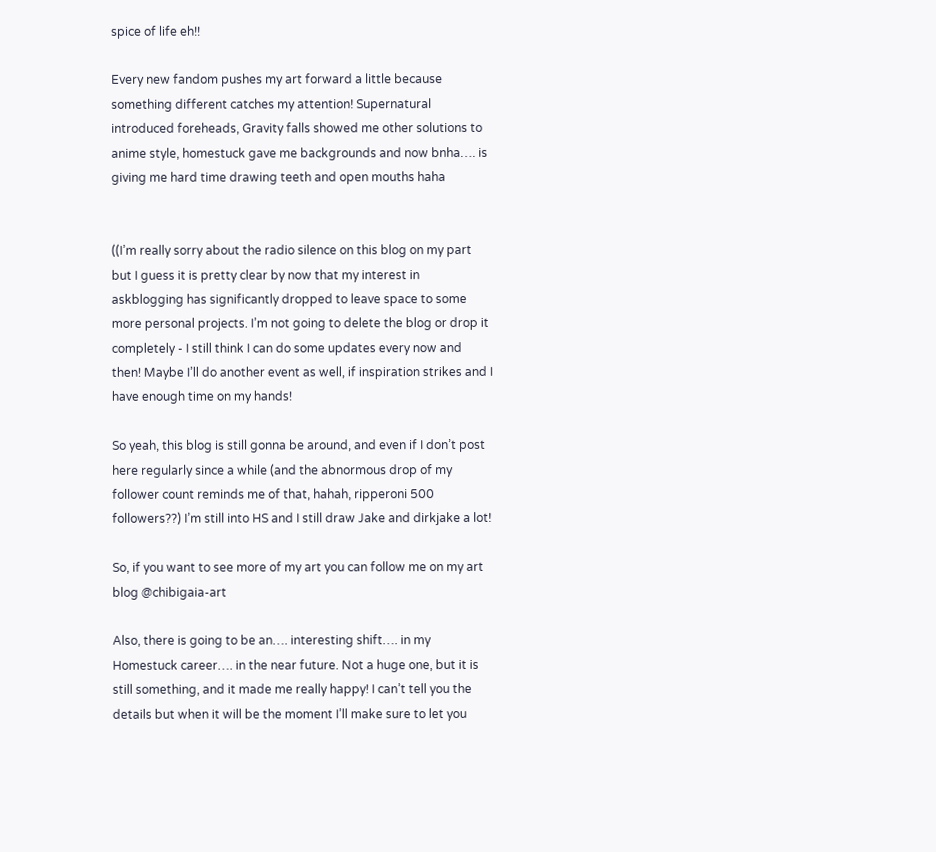spice of life eh!!

Every new fandom pushes my art forward a little because something different catches my attention! Supernatural introduced foreheads, Gravity falls showed me other solutions to anime style, homestuck gave me backgrounds and now bnha…. is giving me hard time drawing teeth and open mouths haha


((I’m really sorry about the radio silence on this blog on my part but I guess it is pretty clear by now that my interest in askblogging has significantly dropped to leave space to some more personal projects. I’m not going to delete the blog or drop it completely - I still think I can do some updates every now and then! Maybe I’ll do another event as well, if inspiration strikes and I have enough time on my hands!

So yeah, this blog is still gonna be around, and even if I don’t post here regularly since a while (and the abnormous drop of my follower count reminds me of that, hahah, ripperoni 500 followers??) I’m still into HS and I still draw Jake and dirkjake a lot!

So, if you want to see more of my art you can follow me on my art blog @chibigaia-art

Also, there is going to be an…. interesting shift…. in my Homestuck career…. in the near future. Not a huge one, but it is still something, and it made me really happy! I can’t tell you the details but when it will be the moment I’ll make sure to let you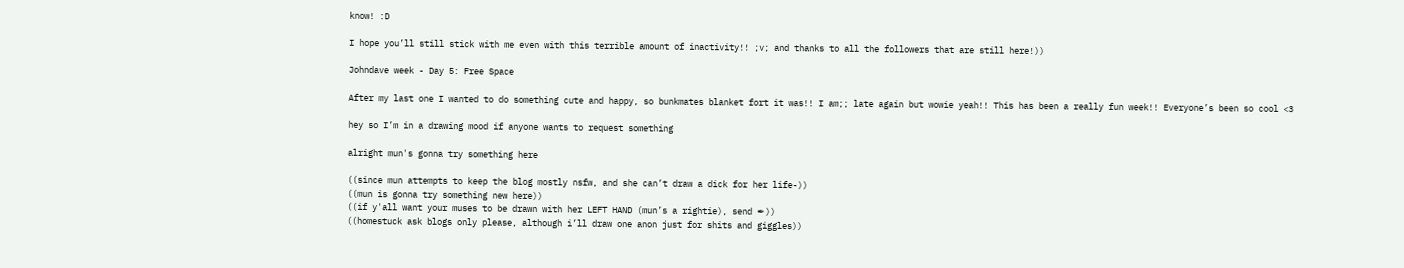know! :D

I hope you’ll still stick with me even with this terrible amount of inactivity!! ;v; and thanks to all the followers that are still here!))

Johndave week - Day 5: Free Space

After my last one I wanted to do something cute and happy, so bunkmates blanket fort it was!! I am;; late again but wowie yeah!! This has been a really fun week!! Everyone’s been so cool <3

hey so I’m in a drawing mood if anyone wants to request something

alright mun's gonna try something here

((since mun attempts to keep the blog mostly nsfw, and she can’t draw a dick for her life-))
((mun is gonna try something new here))
((if y'all want your muses to be drawn with her LEFT HAND (mun’s a rightie), send ✒))
((homestuck ask blogs only please, although i’ll draw one anon just for shits and giggles))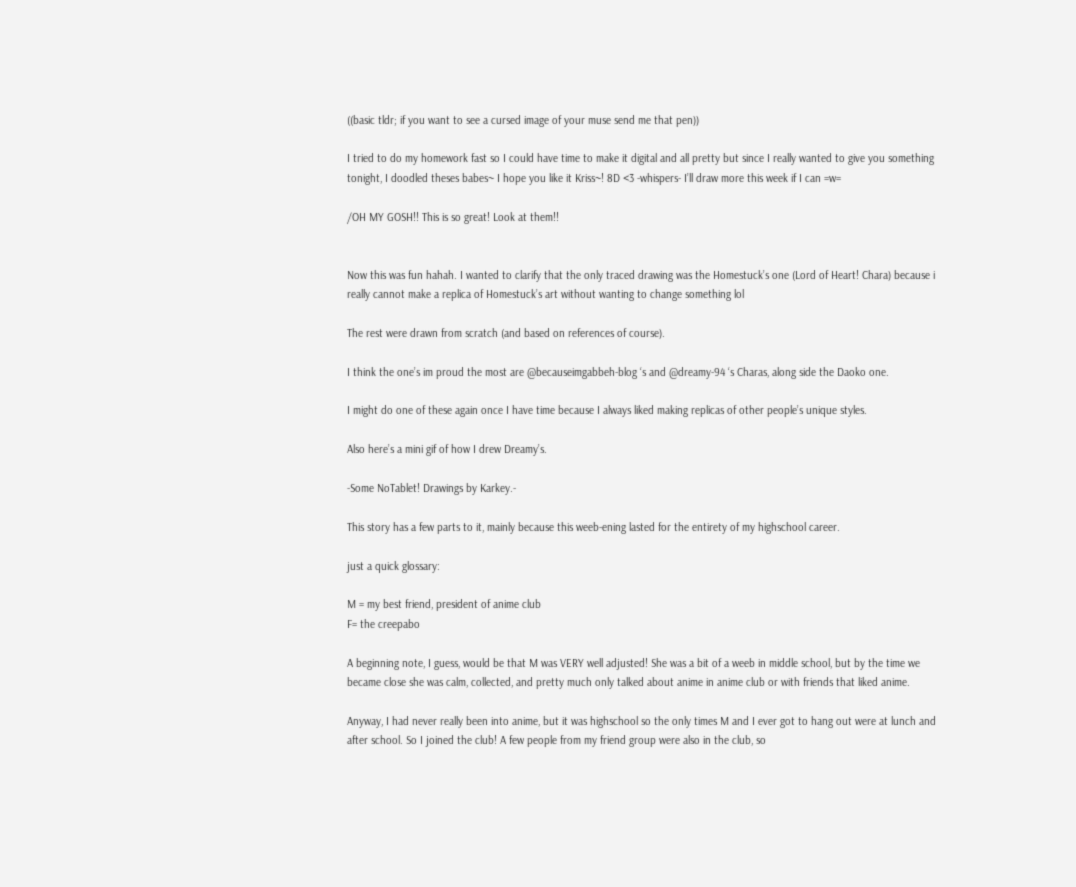((basic tldr; if you want to see a cursed image of your muse send me that pen))

I tried to do my homework fast so I could have time to make it digital and all pretty but since I really wanted to give you something tonight, I doodled theses babes~ I hope you like it Kriss~! 8D <3 -whispers- I’ll draw more this week if I can =w=

/OH MY GOSH!! This is so great! Look at them!!


Now this was fun hahah. I wanted to clarify that the only traced drawing was the Homestuck’s one (Lord of Heart! Chara) because i really cannot make a replica of Homestuck’s art without wanting to change something lol

The rest were drawn from scratch (and based on references of course).

I think the one’s im proud the most are @becauseimgabbeh-blog ‘s and @dreamy-94 ‘s Charas, along side the Daoko one.

I might do one of these again once I have time because I always liked making replicas of other people’s unique styles.

Also here’s a mini gif of how I drew Dreamy’s.

-Some NoTablet! Drawings by Karkey.-

This story has a few parts to it, mainly because this weeb-ening lasted for the entirety of my highschool career.

just a quick glossary:

M = my best friend, president of anime club
F= the creepabo

A beginning note, I guess, would be that M was VERY well adjusted! She was a bit of a weeb in middle school, but by the time we became close she was calm, collected, and pretty much only talked about anime in anime club or with friends that liked anime.

Anyway, I had never really been into anime, but it was highschool so the only times M and I ever got to hang out were at lunch and after school. So I joined the club! A few people from my friend group were also in the club, so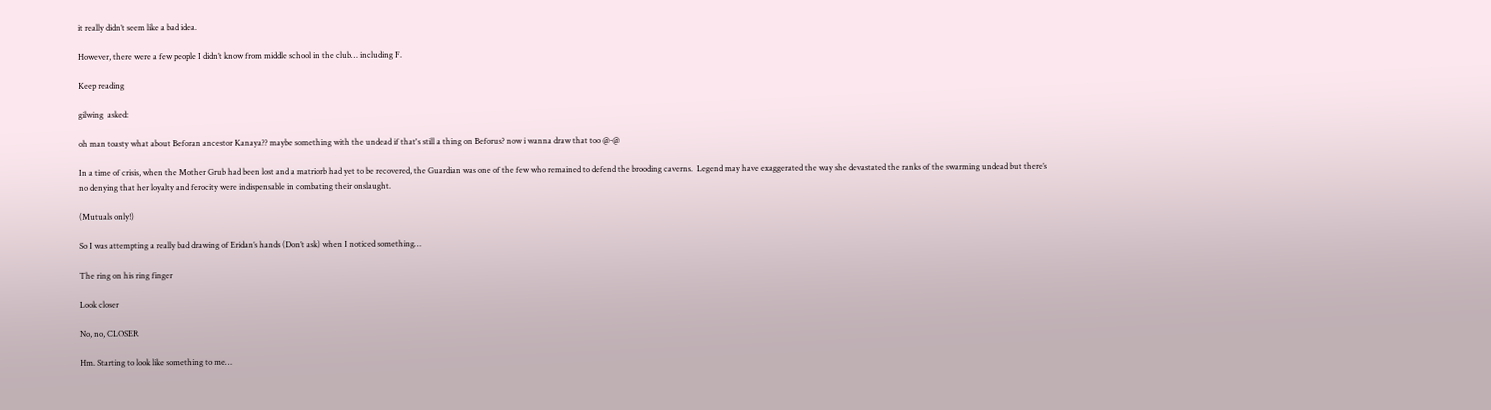it really didn’t seem like a bad idea.

However, there were a few people I didn’t know from middle school in the club… including F.

Keep reading

gilwing  asked:

oh man toasty what about Beforan ancestor Kanaya?? maybe something with the undead if that's still a thing on Beforus? now i wanna draw that too @-@

In a time of crisis, when the Mother Grub had been lost and a matriorb had yet to be recovered, the Guardian was one of the few who remained to defend the brooding caverns.  Legend may have exaggerated the way she devastated the ranks of the swarming undead but there’s no denying that her loyalty and ferocity were indispensable in combating their onslaught.

(Mutuals only!)

So I was attempting a really bad drawing of Eridan’s hands (Don’t ask) when I noticed something…

The ring on his ring finger

Look closer

No, no, CLOSER

Hm. Starting to look like something to me…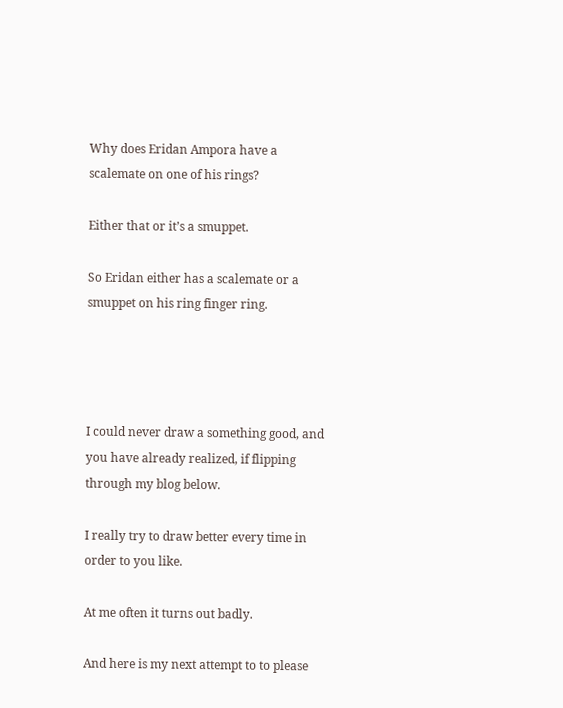Why does Eridan Ampora have a scalemate on one of his rings?

Either that or it’s a smuppet.

So Eridan either has a scalemate or a smuppet on his ring finger ring.




I could never draw a something good, and you have already realized, if flipping through my blog below.

I really try to draw better every time in order to you like.

At me often it turns out badly.

And here is my next attempt to to please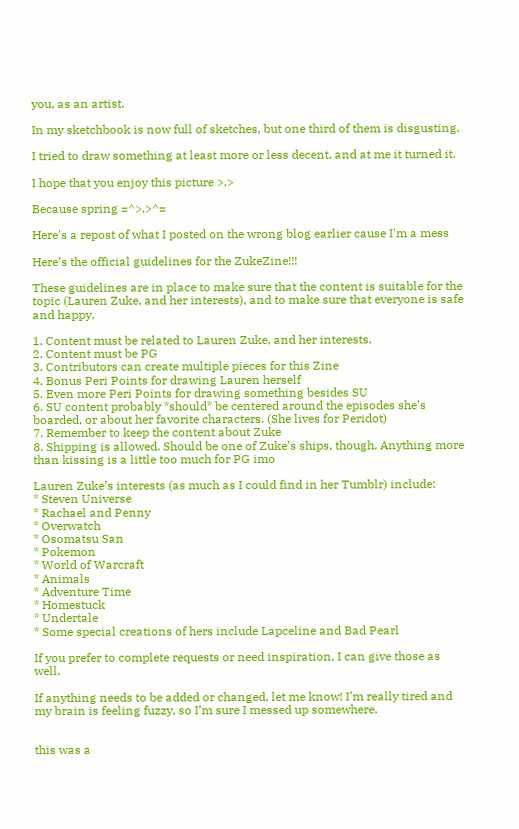you, as an artist.

In my sketchbook is now full of sketches, but one third of them is disgusting.

I tried to draw something at least more or less decent, and at me it turned it.

I hope that you enjoy this picture >.>

Because spring =^>.>^=

Here's a repost of what I posted on the wrong blog earlier cause I'm a mess

Here’s the official guidelines for the ZukeZine!!!

These guidelines are in place to make sure that the content is suitable for the topic (Lauren Zuke, and her interests), and to make sure that everyone is safe and happy.

1. Content must be related to Lauren Zuke, and her interests.
2. Content must be PG
3. Contributors can create multiple pieces for this Zine
4. Bonus Peri Points for drawing Lauren herself
5. Even more Peri Points for drawing something besides SU
6. SU content probably *should* be centered around the episodes she’s boarded, or about her favorite characters. (She lives for Peridot)
7. Remember to keep the content about Zuke
8. Shipping is allowed. Should be one of Zuke’s ships, though. Anything more than kissing is a little too much for PG imo

Lauren Zuke’s interests (as much as I could find in her Tumblr) include:
* Steven Universe
* Rachael and Penny
* Overwatch
* Osomatsu San
* Pokemon
* World of Warcraft
* Animals
* Adventure Time
* Homestuck
* Undertale
* Some special creations of hers include Lapceline and Bad Pearl

If you prefer to complete requests or need inspiration, I can give those as well.

If anything needs to be added or changed, let me know! I’m really tired and my brain is feeling fuzzy, so I’m sure I messed up somewhere.


this was a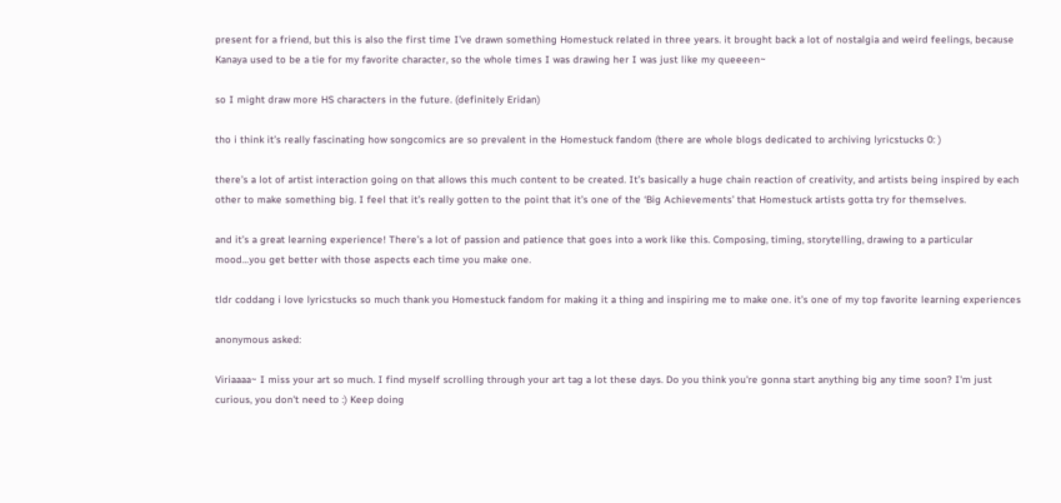present for a friend, but this is also the first time I’ve drawn something Homestuck related in three years. it brought back a lot of nostalgia and weird feelings, because Kanaya used to be a tie for my favorite character, so the whole times I was drawing her I was just like my queeeen~

so I might draw more HS characters in the future. (definitely Eridan)

tho i think it’s really fascinating how songcomics are so prevalent in the Homestuck fandom (there are whole blogs dedicated to archiving lyricstucks 0: )

there’s a lot of artist interaction going on that allows this much content to be created. It’s basically a huge chain reaction of creativity, and artists being inspired by each other to make something big. I feel that it’s really gotten to the point that it’s one of the ‘Big Achievements’ that Homestuck artists gotta try for themselves.

and it’s a great learning experience! There’s a lot of passion and patience that goes into a work like this. Composing, timing, storytelling, drawing to a particular mood…you get better with those aspects each time you make one.

tldr coddang i love lyricstucks so much thank you Homestuck fandom for making it a thing and inspiring me to make one. it’s one of my top favorite learning experiences

anonymous asked:

Viriaaaa~ I miss your art so much. I find myself scrolling through your art tag a lot these days. Do you think you're gonna start anything big any time soon? I'm just curious, you don't need to :) Keep doing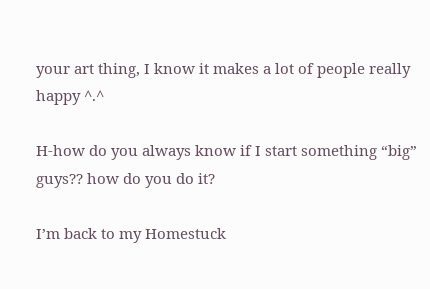your art thing, I know it makes a lot of people really happy ^.^

H-how do you always know if I start something “big” guys?? how do you do it?

I’m back to my Homestuck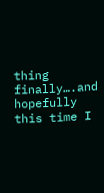thing finally….and hopefully this time I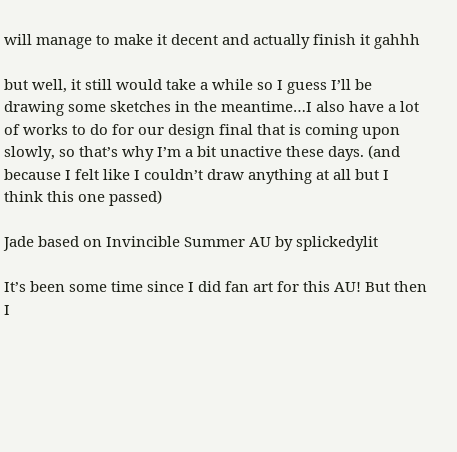will manage to make it decent and actually finish it gahhh

but well, it still would take a while so I guess I’ll be drawing some sketches in the meantime…I also have a lot of works to do for our design final that is coming upon slowly, so that’s why I’m a bit unactive these days. (and because I felt like I couldn’t draw anything at all but I think this one passed)

Jade based on Invincible Summer AU by splickedylit

It’s been some time since I did fan art for this AU! But then I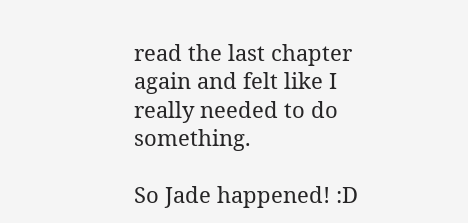read the last chapter again and felt like I really needed to do something.

So Jade happened! :D